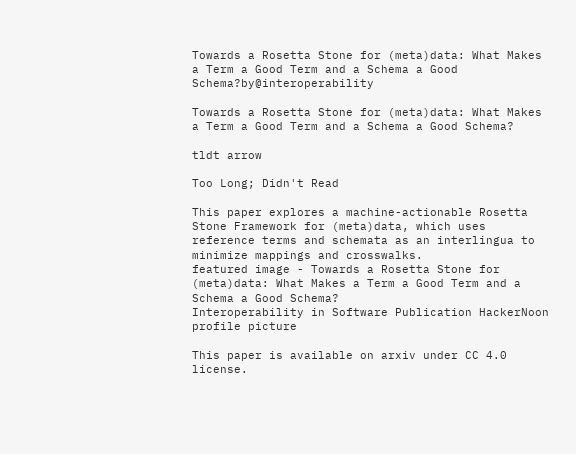Towards a Rosetta Stone for (meta)data: What Makes a Term a Good Term and a Schema a Good Schema?by@interoperability

Towards a Rosetta Stone for (meta)data: What Makes a Term a Good Term and a Schema a Good Schema?

tldt arrow

Too Long; Didn't Read

This paper explores a machine-actionable Rosetta Stone Framework for (meta)data, which uses reference terms and schemata as an interlingua to minimize mappings and crosswalks.
featured image - Towards a Rosetta Stone for (meta)data: What Makes a Term a Good Term and a Schema a Good Schema?
Interoperability in Software Publication HackerNoon profile picture

This paper is available on arxiv under CC 4.0 license.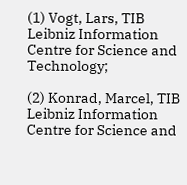(1) Vogt, Lars, TIB Leibniz Information Centre for Science and Technology;

(2) Konrad, Marcel, TIB Leibniz Information Centre for Science and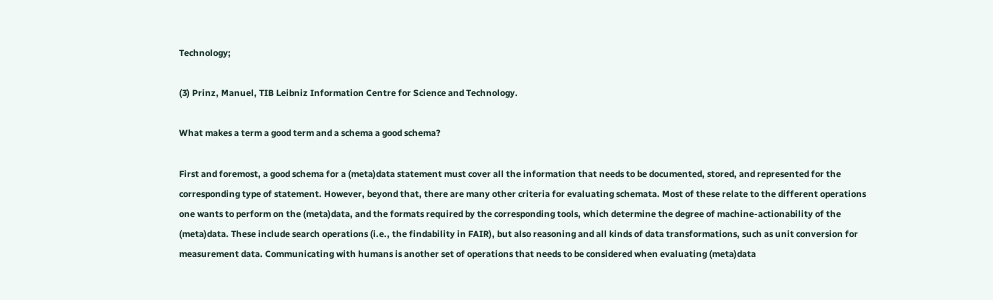Technology;

(3) Prinz, Manuel, TIB Leibniz Information Centre for Science and Technology.

What makes a term a good term and a schema a good schema?

First and foremost, a good schema for a (meta)data statement must cover all the information that needs to be documented, stored, and represented for the corresponding type of statement. However, beyond that, there are many other criteria for evaluating schemata. Most of these relate to the different operations one wants to perform on the (meta)data, and the formats required by the corresponding tools, which determine the degree of machine-actionability of the (meta)data. These include search operations (i.e., the findability in FAIR), but also reasoning and all kinds of data transformations, such as unit conversion for measurement data. Communicating with humans is another set of operations that needs to be considered when evaluating (meta)data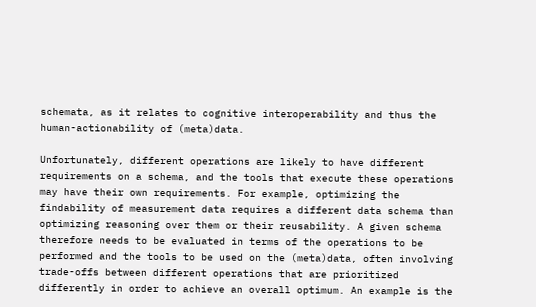schemata, as it relates to cognitive interoperability and thus the human-actionability of (meta)data.

Unfortunately, different operations are likely to have different requirements on a schema, and the tools that execute these operations may have their own requirements. For example, optimizing the findability of measurement data requires a different data schema than optimizing reasoning over them or their reusability. A given schema therefore needs to be evaluated in terms of the operations to be performed and the tools to be used on the (meta)data, often involving trade-offs between different operations that are prioritized differently in order to achieve an overall optimum. An example is the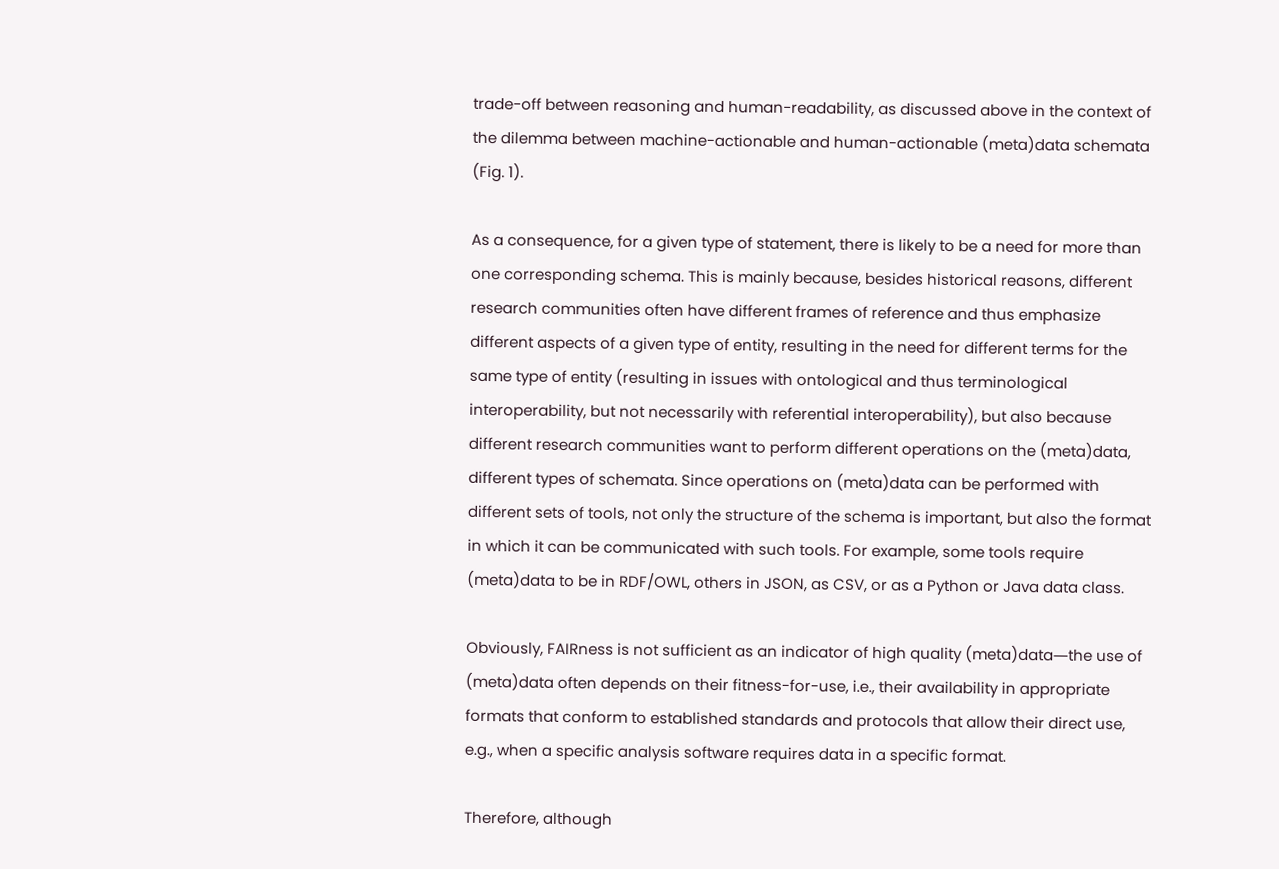trade-off between reasoning and human-readability, as discussed above in the context of the dilemma between machine-actionable and human-actionable (meta)data schemata (Fig. 1).

As a consequence, for a given type of statement, there is likely to be a need for more than one corresponding schema. This is mainly because, besides historical reasons, different research communities often have different frames of reference and thus emphasize different aspects of a given type of entity, resulting in the need for different terms for the same type of entity (resulting in issues with ontological and thus terminological interoperability, but not necessarily with referential interoperability), but also because different research communities want to perform different operations on the (meta)data, different types of schemata. Since operations on (meta)data can be performed with different sets of tools, not only the structure of the schema is important, but also the format in which it can be communicated with such tools. For example, some tools require (meta)data to be in RDF/OWL, others in JSON, as CSV, or as a Python or Java data class.

Obviously, FAIRness is not sufficient as an indicator of high quality (meta)data―the use of (meta)data often depends on their fitness-for-use, i.e., their availability in appropriate formats that conform to established standards and protocols that allow their direct use, e.g., when a specific analysis software requires data in a specific format.

Therefore, although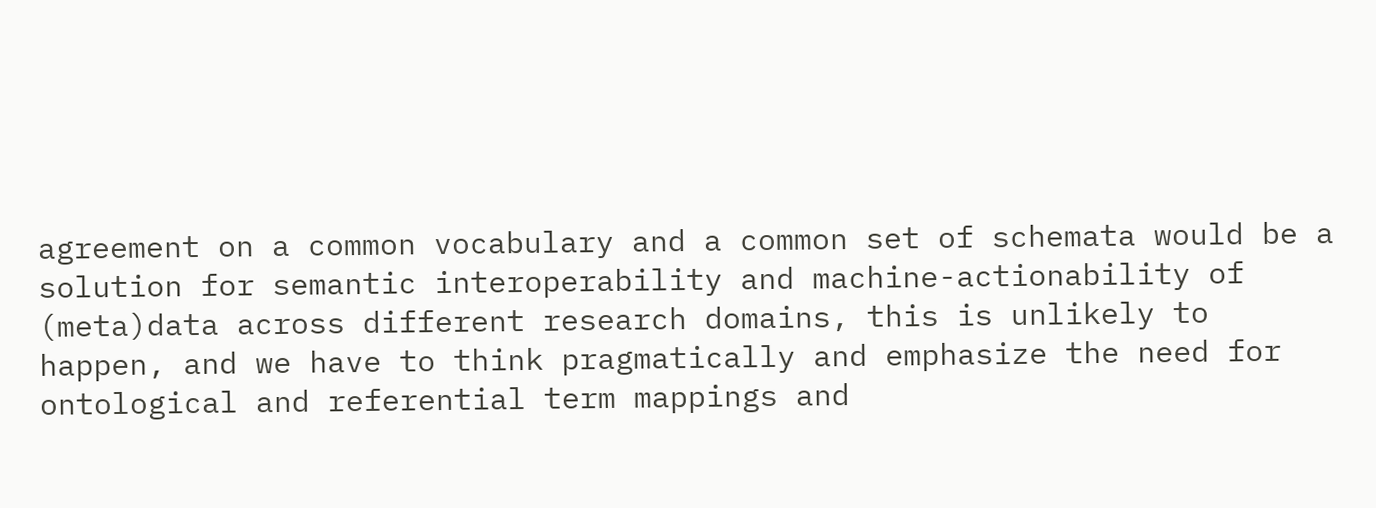agreement on a common vocabulary and a common set of schemata would be a solution for semantic interoperability and machine-actionability of (meta)data across different research domains, this is unlikely to happen, and we have to think pragmatically and emphasize the need for ontological and referential term mappings and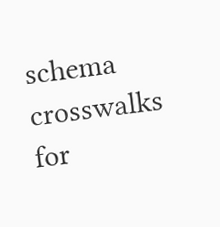schema crosswalks for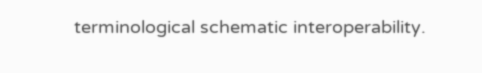terminological schematic interoperability.